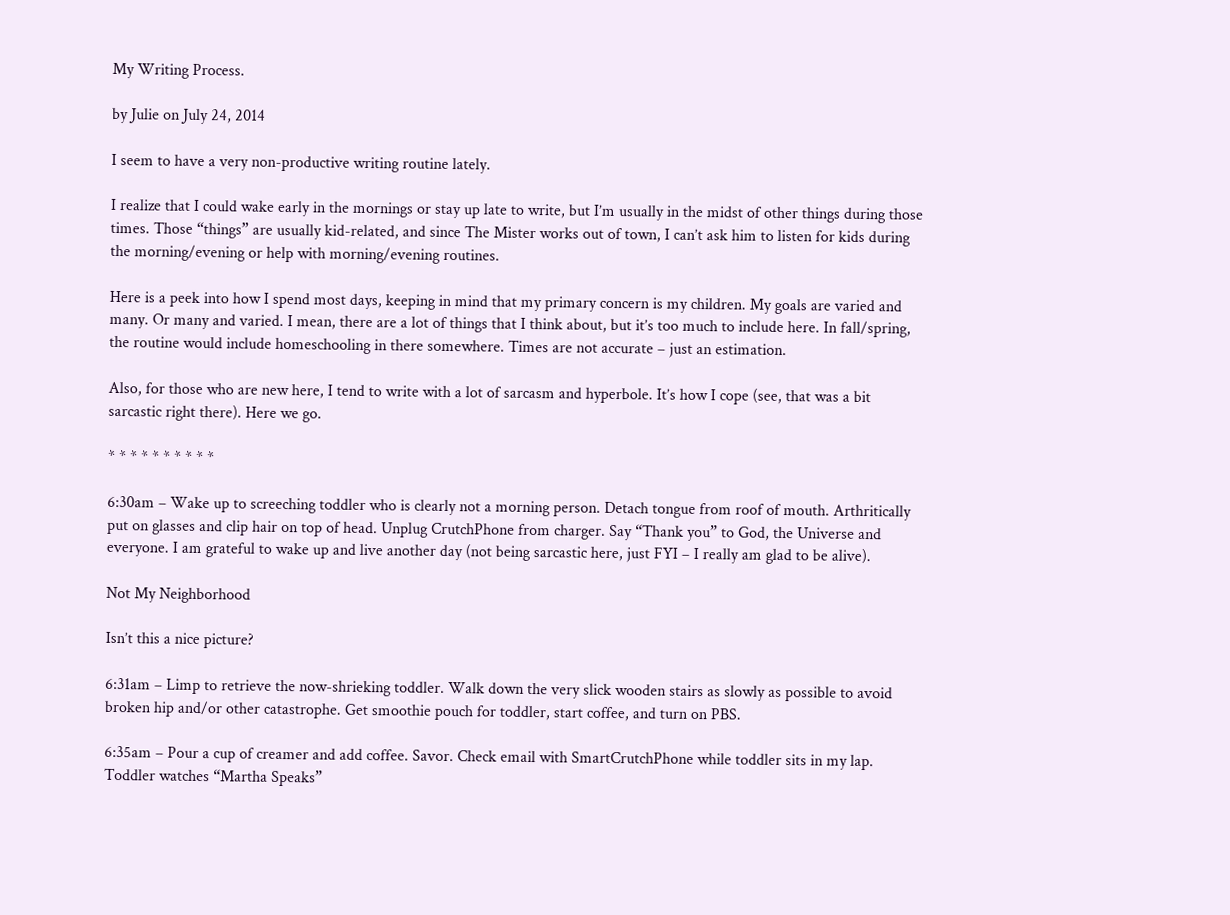My Writing Process.

by Julie on July 24, 2014

I seem to have a very non-productive writing routine lately.

I realize that I could wake early in the mornings or stay up late to write, but I’m usually in the midst of other things during those times. Those “things” are usually kid-related, and since The Mister works out of town, I can’t ask him to listen for kids during the morning/evening or help with morning/evening routines.

Here is a peek into how I spend most days, keeping in mind that my primary concern is my children. My goals are varied and many. Or many and varied. I mean, there are a lot of things that I think about, but it’s too much to include here. In fall/spring, the routine would include homeschooling in there somewhere. Times are not accurate – just an estimation.

Also, for those who are new here, I tend to write with a lot of sarcasm and hyperbole. It’s how I cope (see, that was a bit sarcastic right there). Here we go.

* * * * * * * * * *

6:30am – Wake up to screeching toddler who is clearly not a morning person. Detach tongue from roof of mouth. Arthritically put on glasses and clip hair on top of head. Unplug CrutchPhone from charger. Say “Thank you” to God, the Universe and everyone. I am grateful to wake up and live another day (not being sarcastic here, just FYI – I really am glad to be alive).

Not My Neighborhood

Isn’t this a nice picture?

6:31am – Limp to retrieve the now-shrieking toddler. Walk down the very slick wooden stairs as slowly as possible to avoid broken hip and/or other catastrophe. Get smoothie pouch for toddler, start coffee, and turn on PBS.

6:35am – Pour a cup of creamer and add coffee. Savor. Check email with SmartCrutchPhone while toddler sits in my lap. Toddler watches “Martha Speaks”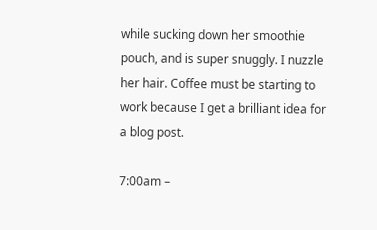while sucking down her smoothie pouch, and is super snuggly. I nuzzle her hair. Coffee must be starting to work because I get a brilliant idea for a blog post.

7:00am –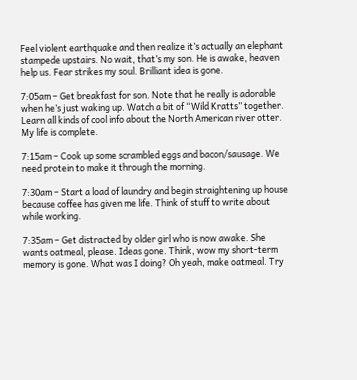Feel violent earthquake and then realize it’s actually an elephant stampede upstairs. No wait, that’s my son. He is awake, heaven help us. Fear strikes my soul. Brilliant idea is gone.

7:05am – Get breakfast for son. Note that he really is adorable when he’s just waking up. Watch a bit of “Wild Kratts” together. Learn all kinds of cool info about the North American river otter. My life is complete.

7:15am – Cook up some scrambled eggs and bacon/sausage. We need protein to make it through the morning.

7:30am – Start a load of laundry and begin straightening up house because coffee has given me life. Think of stuff to write about while working.

7:35am – Get distracted by older girl who is now awake. She wants oatmeal, please. Ideas gone. Think, wow my short-term memory is gone. What was I doing? Oh yeah, make oatmeal. Try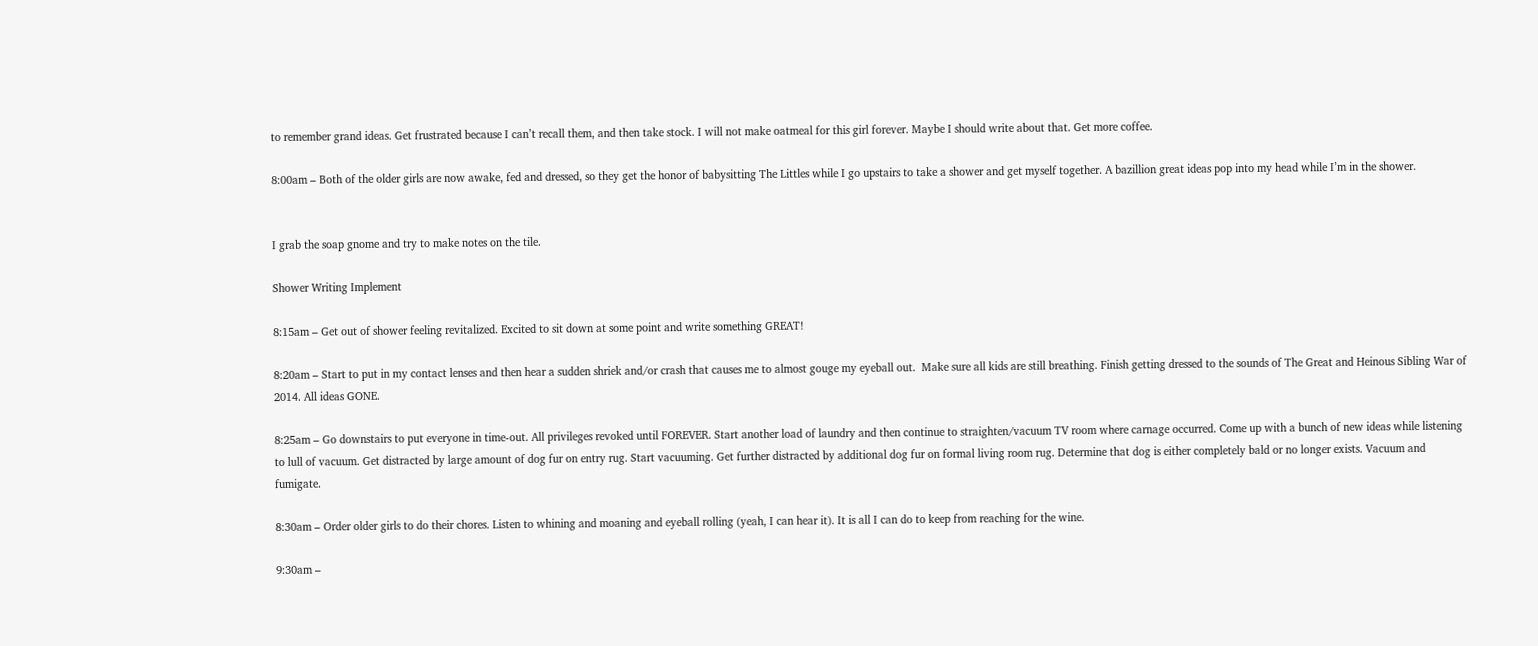to remember grand ideas. Get frustrated because I can’t recall them, and then take stock. I will not make oatmeal for this girl forever. Maybe I should write about that. Get more coffee.

8:00am – Both of the older girls are now awake, fed and dressed, so they get the honor of babysitting The Littles while I go upstairs to take a shower and get myself together. A bazillion great ideas pop into my head while I’m in the shower.


I grab the soap gnome and try to make notes on the tile.

Shower Writing Implement

8:15am – Get out of shower feeling revitalized. Excited to sit down at some point and write something GREAT!

8:20am – Start to put in my contact lenses and then hear a sudden shriek and/or crash that causes me to almost gouge my eyeball out.  Make sure all kids are still breathing. Finish getting dressed to the sounds of The Great and Heinous Sibling War of 2014. All ideas GONE.

8:25am – Go downstairs to put everyone in time-out. All privileges revoked until FOREVER. Start another load of laundry and then continue to straighten/vacuum TV room where carnage occurred. Come up with a bunch of new ideas while listening to lull of vacuum. Get distracted by large amount of dog fur on entry rug. Start vacuuming. Get further distracted by additional dog fur on formal living room rug. Determine that dog is either completely bald or no longer exists. Vacuum and fumigate.

8:30am – Order older girls to do their chores. Listen to whining and moaning and eyeball rolling (yeah, I can hear it). It is all I can do to keep from reaching for the wine.

9:30am –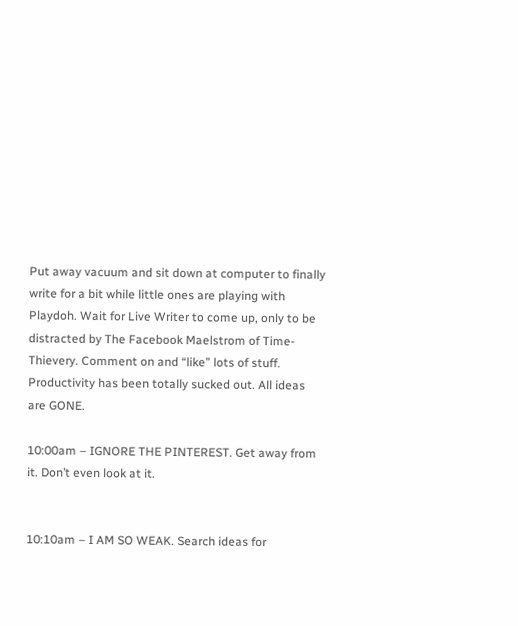Put away vacuum and sit down at computer to finally write for a bit while little ones are playing with Playdoh. Wait for Live Writer to come up, only to be distracted by The Facebook Maelstrom of Time-Thievery. Comment on and “like” lots of stuff. Productivity has been totally sucked out. All ideas are GONE.

10:00am – IGNORE THE PINTEREST. Get away from it. Don’t even look at it.


10:10am – I AM SO WEAK. Search ideas for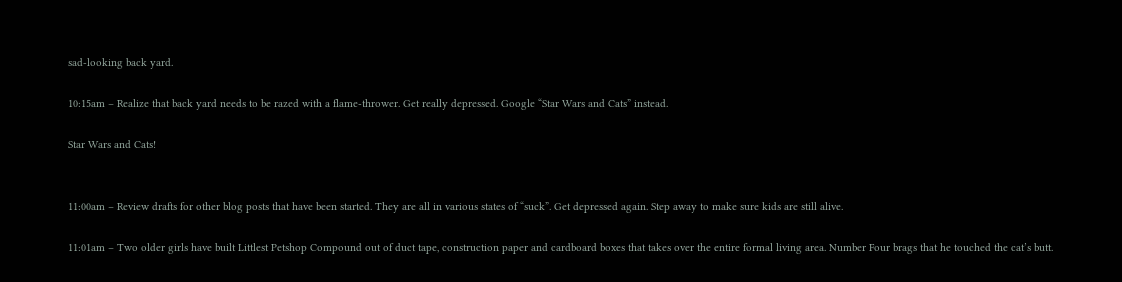sad-looking back yard.

10:15am – Realize that back yard needs to be razed with a flame-thrower. Get really depressed. Google “Star Wars and Cats” instead.

Star Wars and Cats!


11:00am – Review drafts for other blog posts that have been started. They are all in various states of “suck”. Get depressed again. Step away to make sure kids are still alive.

11:01am – Two older girls have built Littlest Petshop Compound out of duct tape, construction paper and cardboard boxes that takes over the entire formal living area. Number Four brags that he touched the cat’s butt.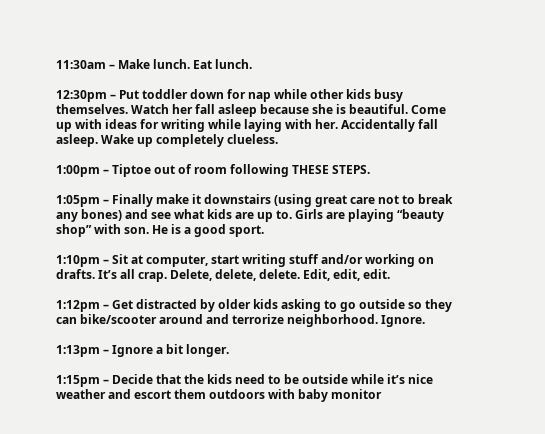11:30am – Make lunch. Eat lunch.

12:30pm – Put toddler down for nap while other kids busy themselves. Watch her fall asleep because she is beautiful. Come up with ideas for writing while laying with her. Accidentally fall asleep. Wake up completely clueless.

1:00pm – Tiptoe out of room following THESE STEPS.

1:05pm – Finally make it downstairs (using great care not to break any bones) and see what kids are up to. Girls are playing “beauty shop” with son. He is a good sport.

1:10pm – Sit at computer, start writing stuff and/or working on drafts. It’s all crap. Delete, delete, delete. Edit, edit, edit.

1:12pm – Get distracted by older kids asking to go outside so they can bike/scooter around and terrorize neighborhood. Ignore.

1:13pm – Ignore a bit longer.

1:15pm – Decide that the kids need to be outside while it’s nice weather and escort them outdoors with baby monitor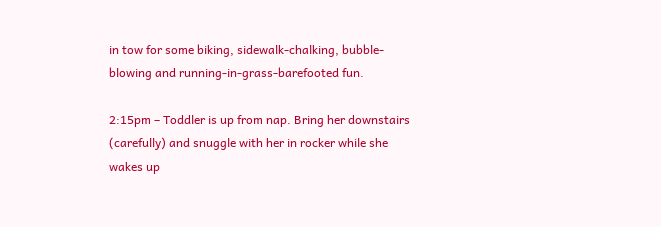in tow for some biking, sidewalk-chalking, bubble-blowing and running-in-grass-barefooted fun.

2:15pm – Toddler is up from nap. Bring her downstairs (carefully) and snuggle with her in rocker while she wakes up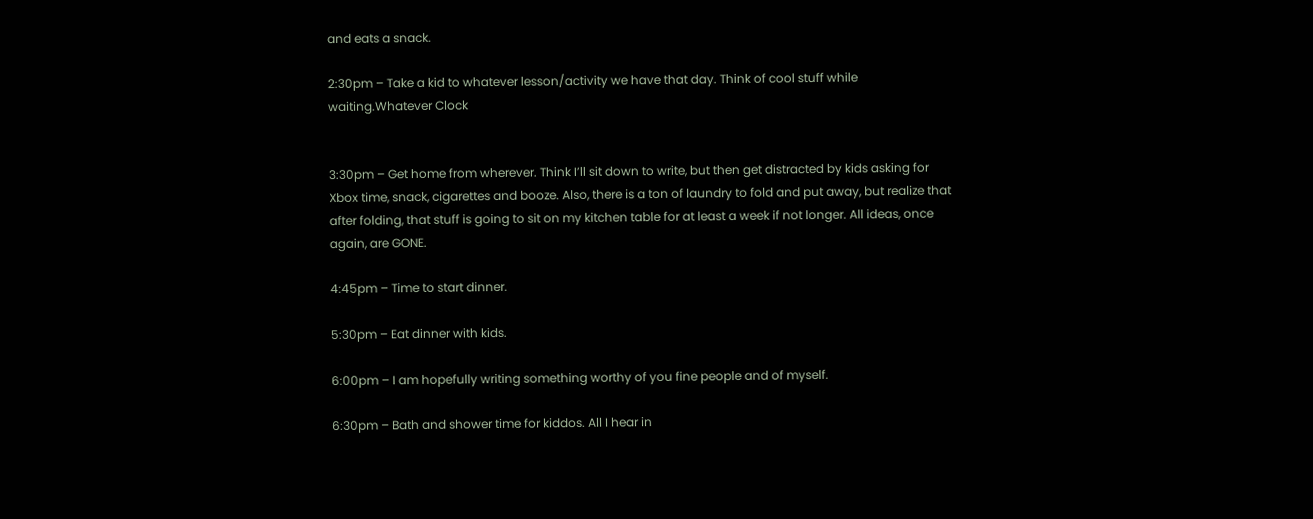and eats a snack.

2:30pm – Take a kid to whatever lesson/activity we have that day. Think of cool stuff while waiting.Whatever Clock


3:30pm – Get home from wherever. Think I’ll sit down to write, but then get distracted by kids asking for Xbox time, snack, cigarettes and booze. Also, there is a ton of laundry to fold and put away, but realize that after folding, that stuff is going to sit on my kitchen table for at least a week if not longer. All ideas, once again, are GONE.

4:45pm – Time to start dinner.

5:30pm – Eat dinner with kids.

6:00pm – I am hopefully writing something worthy of you fine people and of myself.

6:30pm – Bath and shower time for kiddos. All I hear in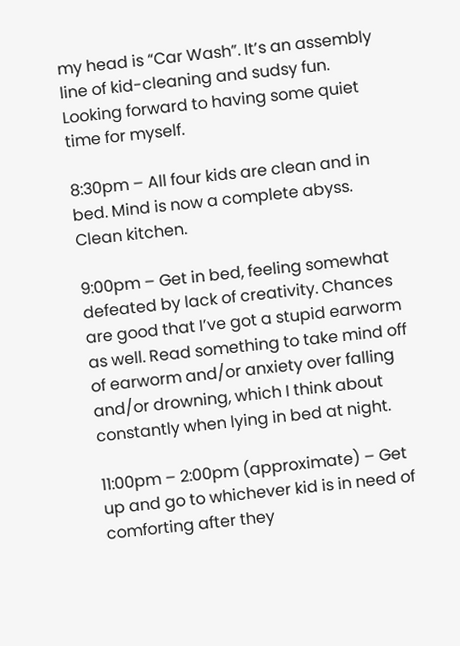my head is “Car Wash”. It’s an assembly line of kid-cleaning and sudsy fun. Looking forward to having some quiet time for myself.

8:30pm – All four kids are clean and in bed. Mind is now a complete abyss. Clean kitchen.

9:00pm – Get in bed, feeling somewhat defeated by lack of creativity. Chances are good that I’ve got a stupid earworm as well. Read something to take mind off of earworm and/or anxiety over falling and/or drowning, which I think about constantly when lying in bed at night.

11:00pm – 2:00pm (approximate) – Get up and go to whichever kid is in need of comforting after they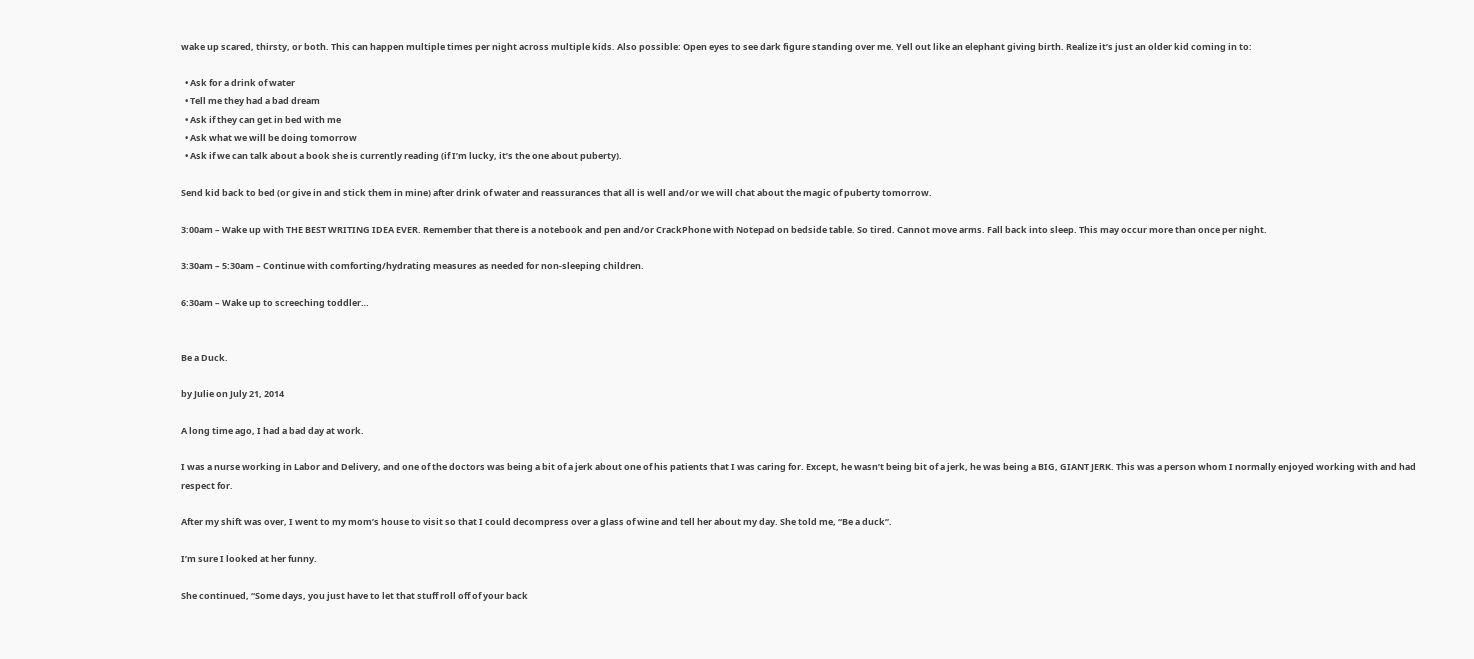wake up scared, thirsty, or both. This can happen multiple times per night across multiple kids. Also possible: Open eyes to see dark figure standing over me. Yell out like an elephant giving birth. Realize it’s just an older kid coming in to:

  • Ask for a drink of water
  • Tell me they had a bad dream
  • Ask if they can get in bed with me
  • Ask what we will be doing tomorrow
  • Ask if we can talk about a book she is currently reading (if I’m lucky, it’s the one about puberty).

Send kid back to bed (or give in and stick them in mine) after drink of water and reassurances that all is well and/or we will chat about the magic of puberty tomorrow.

3:00am – Wake up with THE BEST WRITING IDEA EVER. Remember that there is a notebook and pen and/or CrackPhone with Notepad on bedside table. So tired. Cannot move arms. Fall back into sleep. This may occur more than once per night.

3:30am – 5:30am – Continue with comforting/hydrating measures as needed for non-sleeping children.

6:30am – Wake up to screeching toddler…


Be a Duck.

by Julie on July 21, 2014

A long time ago, I had a bad day at work.

I was a nurse working in Labor and Delivery, and one of the doctors was being a bit of a jerk about one of his patients that I was caring for. Except, he wasn’t being bit of a jerk, he was being a BIG, GIANT JERK. This was a person whom I normally enjoyed working with and had respect for.

After my shift was over, I went to my mom’s house to visit so that I could decompress over a glass of wine and tell her about my day. She told me, “Be a duck”.

I’m sure I looked at her funny.

She continued, “Some days, you just have to let that stuff roll off of your back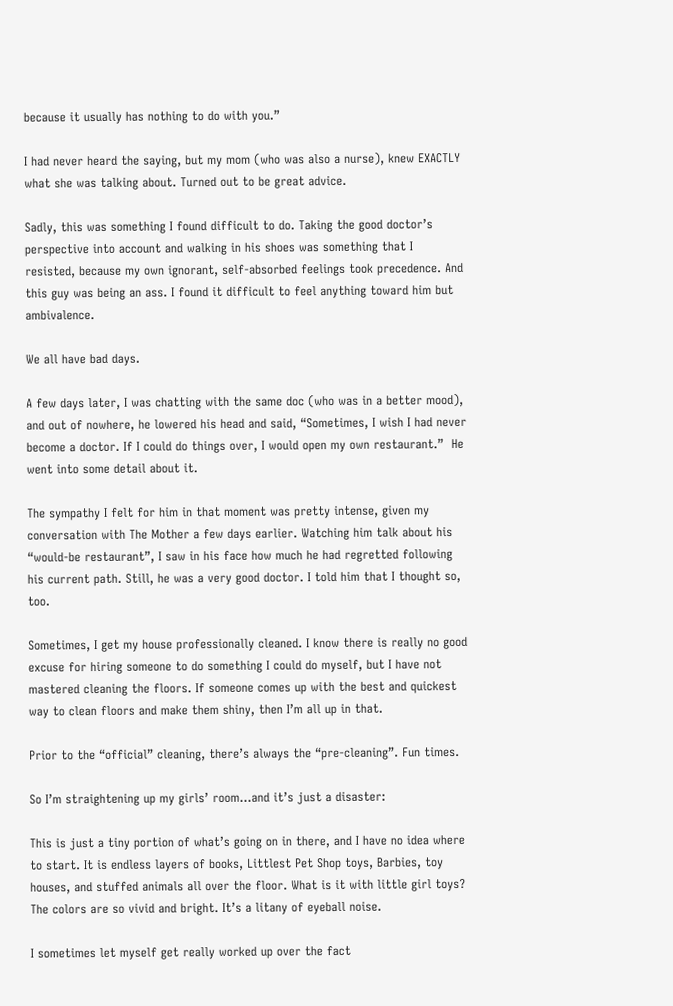because it usually has nothing to do with you.”

I had never heard the saying, but my mom (who was also a nurse), knew EXACTLY what she was talking about. Turned out to be great advice.

Sadly, this was something I found difficult to do. Taking the good doctor’s perspective into account and walking in his shoes was something that I resisted, because my own ignorant, self-absorbed feelings took precedence. And this guy was being an ass. I found it difficult to feel anything toward him but ambivalence.

We all have bad days.

A few days later, I was chatting with the same doc (who was in a better mood), and out of nowhere, he lowered his head and said, “Sometimes, I wish I had never become a doctor. If I could do things over, I would open my own restaurant.”  He went into some detail about it.

The sympathy I felt for him in that moment was pretty intense, given my conversation with The Mother a few days earlier. Watching him talk about his “would-be restaurant”, I saw in his face how much he had regretted following his current path. Still, he was a very good doctor. I told him that I thought so, too.

Sometimes, I get my house professionally cleaned. I know there is really no good excuse for hiring someone to do something I could do myself, but I have not mastered cleaning the floors. If someone comes up with the best and quickest way to clean floors and make them shiny, then I’m all up in that.

Prior to the “official” cleaning, there’s always the “pre-cleaning”. Fun times.

So I’m straightening up my girls’ room…and it’s just a disaster:

This is just a tiny portion of what’s going on in there, and I have no idea where to start. It is endless layers of books, Littlest Pet Shop toys, Barbies, toy houses, and stuffed animals all over the floor. What is it with little girl toys? The colors are so vivid and bright. It’s a litany of eyeball noise.

I sometimes let myself get really worked up over the fact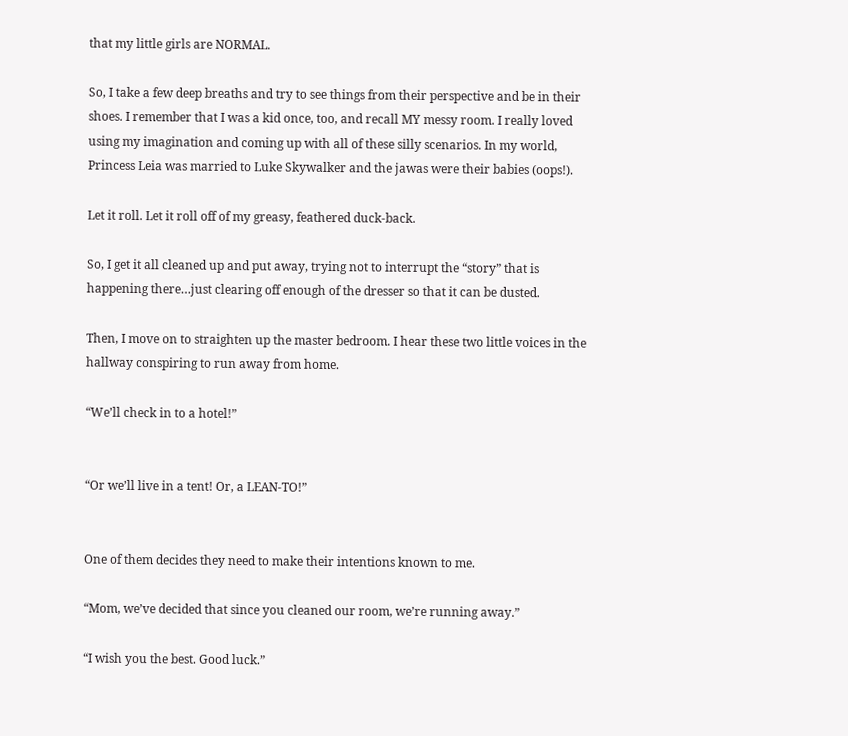that my little girls are NORMAL.

So, I take a few deep breaths and try to see things from their perspective and be in their shoes. I remember that I was a kid once, too, and recall MY messy room. I really loved using my imagination and coming up with all of these silly scenarios. In my world, Princess Leia was married to Luke Skywalker and the jawas were their babies (oops!).

Let it roll. Let it roll off of my greasy, feathered duck-back.

So, I get it all cleaned up and put away, trying not to interrupt the “story” that is happening there…just clearing off enough of the dresser so that it can be dusted.

Then, I move on to straighten up the master bedroom. I hear these two little voices in the hallway conspiring to run away from home.

“We’ll check in to a hotel!”


“Or we’ll live in a tent! Or, a LEAN-TO!”


One of them decides they need to make their intentions known to me.

“Mom, we’ve decided that since you cleaned our room, we’re running away.”

“I wish you the best. Good luck.”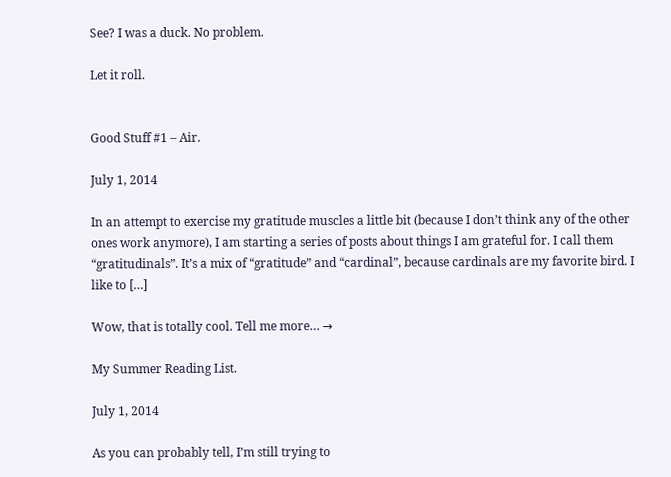See? I was a duck. No problem.

Let it roll.


Good Stuff #1 – Air.

July 1, 2014

In an attempt to exercise my gratitude muscles a little bit (because I don’t think any of the other ones work anymore), I am starting a series of posts about things I am grateful for. I call them “gratitudinals”. It’s a mix of “gratitude” and “cardinal”, because cardinals are my favorite bird. I like to […]

Wow, that is totally cool. Tell me more… →

My Summer Reading List.

July 1, 2014

As you can probably tell, I’m still trying to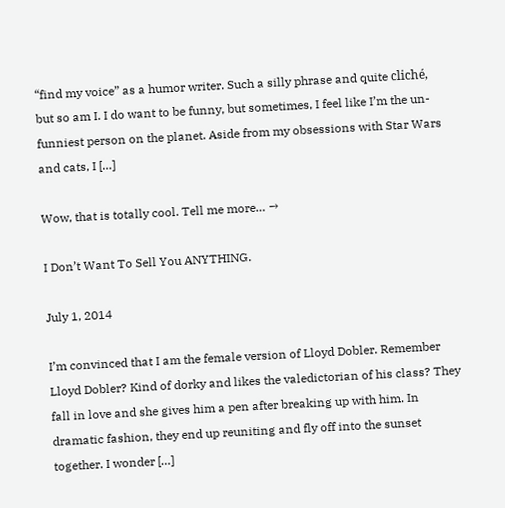“find my voice” as a humor writer. Such a silly phrase and quite cliché, but so am I. I do want to be funny, but sometimes, I feel like I’m the un-funniest person on the planet. Aside from my obsessions with Star Wars and cats, I […]

Wow, that is totally cool. Tell me more… →

I Don’t Want To Sell You ANYTHING.

July 1, 2014

I’m convinced that I am the female version of Lloyd Dobler. Remember Lloyd Dobler? Kind of dorky and likes the valedictorian of his class? They fall in love and she gives him a pen after breaking up with him. In dramatic fashion, they end up reuniting and fly off into the sunset together. I wonder […]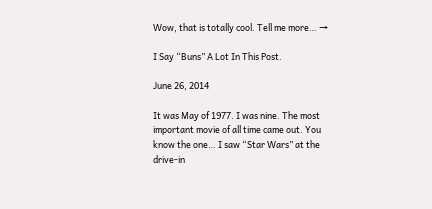Wow, that is totally cool. Tell me more… →

I Say “Buns” A Lot In This Post.

June 26, 2014

It was May of 1977. I was nine. The most important movie of all time came out. You know the one… I saw “Star Wars” at the drive-in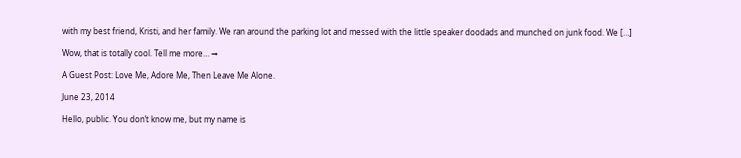with my best friend, Kristi, and her family. We ran around the parking lot and messed with the little speaker doodads and munched on junk food. We […]

Wow, that is totally cool. Tell me more… →

A Guest Post: Love Me, Adore Me, Then Leave Me Alone.

June 23, 2014

Hello, public. You don’t know me, but my name is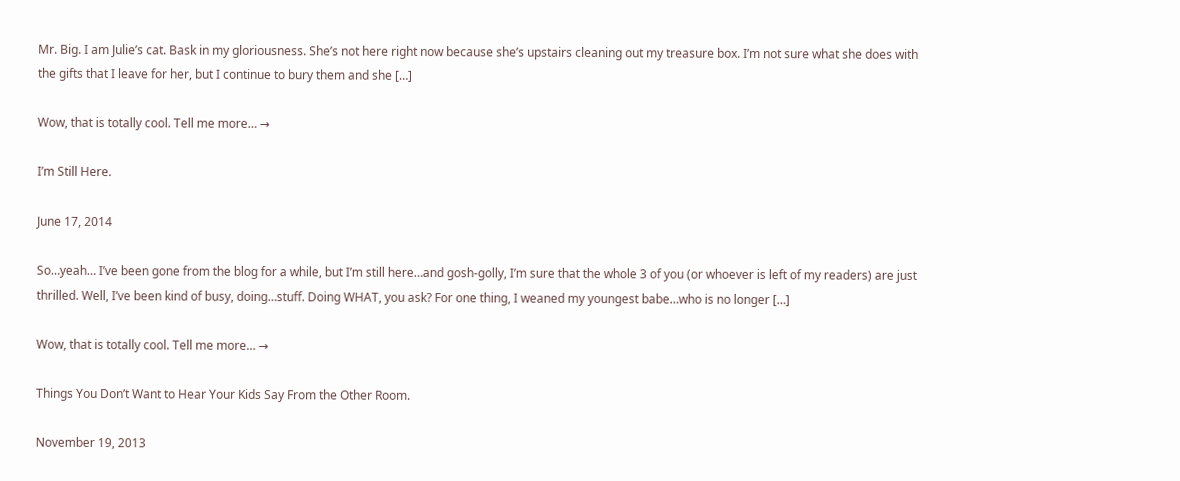Mr. Big. I am Julie’s cat. Bask in my gloriousness. She’s not here right now because she’s upstairs cleaning out my treasure box. I’m not sure what she does with the gifts that I leave for her, but I continue to bury them and she […]

Wow, that is totally cool. Tell me more… →

I’m Still Here.

June 17, 2014

So…yeah… I’ve been gone from the blog for a while, but I’m still here…and gosh-golly, I’m sure that the whole 3 of you (or whoever is left of my readers) are just thrilled. Well, I’ve been kind of busy, doing…stuff. Doing WHAT, you ask? For one thing, I weaned my youngest babe…who is no longer […]

Wow, that is totally cool. Tell me more… →

Things You Don’t Want to Hear Your Kids Say From the Other Room.

November 19, 2013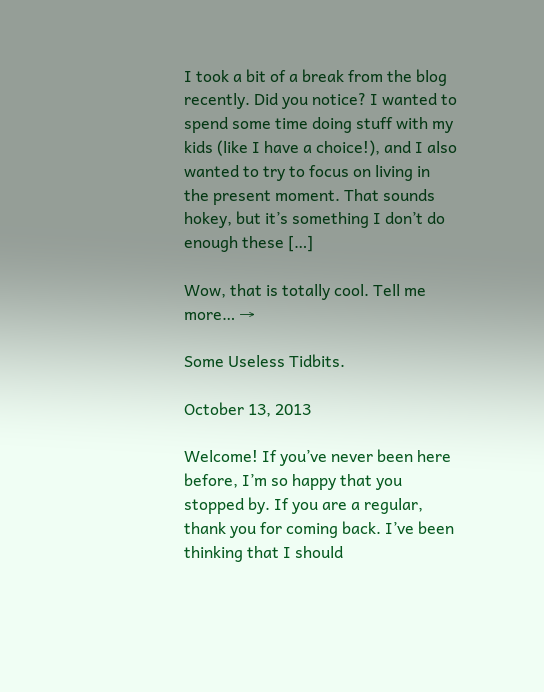I took a bit of a break from the blog recently. Did you notice? I wanted to spend some time doing stuff with my kids (like I have a choice!), and I also wanted to try to focus on living in the present moment. That sounds hokey, but it’s something I don’t do enough these […]

Wow, that is totally cool. Tell me more… →

Some Useless Tidbits.

October 13, 2013

Welcome! If you’ve never been here before, I’m so happy that you stopped by. If you are a regular, thank you for coming back. I’ve been thinking that I should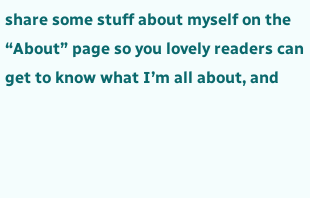share some stuff about myself on the “About” page so you lovely readers can get to know what I’m all about, and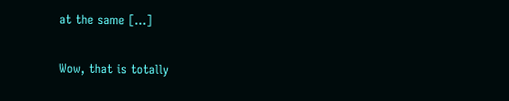at the same […]

Wow, that is totally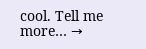cool. Tell me more… →